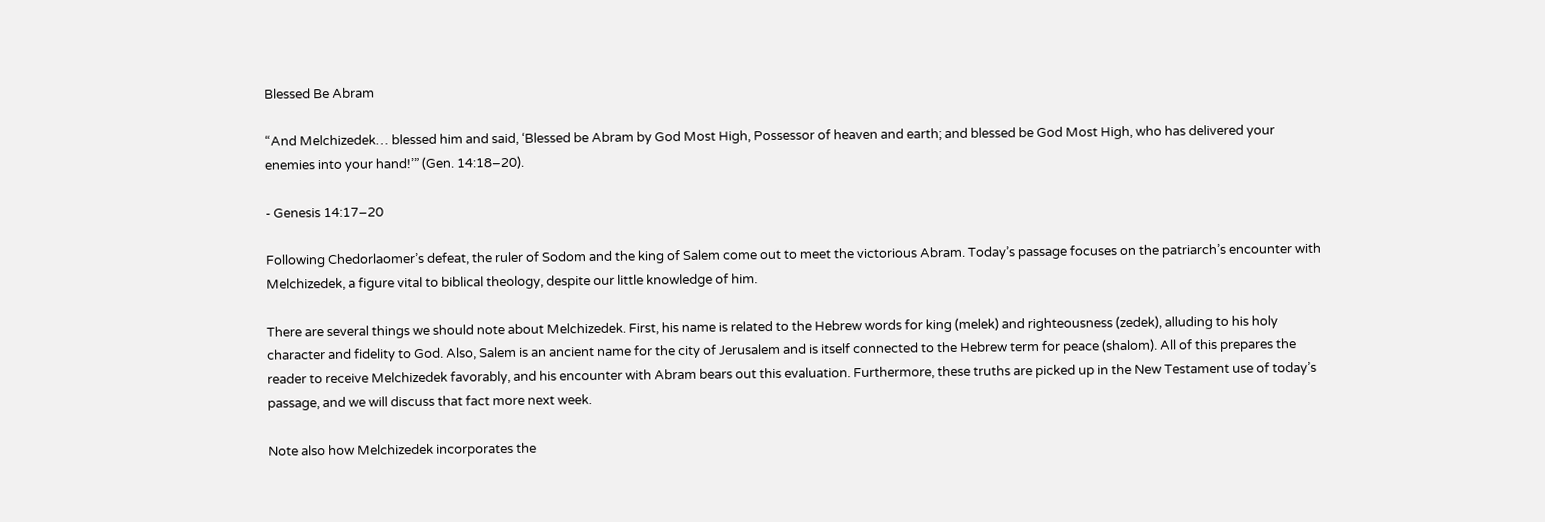Blessed Be Abram

“And Melchizedek… blessed him and said, ‘Blessed be Abram by God Most High, Possessor of heaven and earth; and blessed be God Most High, who has delivered your enemies into your hand!’” (Gen. 14:18–20).

- Genesis 14:17–20

Following Chedorlaomer’s defeat, the ruler of Sodom and the king of Salem come out to meet the victorious Abram. Today’s passage focuses on the patriarch’s encounter with Melchizedek, a figure vital to biblical theology, despite our little knowledge of him.

There are several things we should note about Melchizedek. First, his name is related to the Hebrew words for king (melek) and righteousness (zedek), alluding to his holy character and fidelity to God. Also, Salem is an ancient name for the city of Jerusalem and is itself connected to the Hebrew term for peace (shalom). All of this prepares the reader to receive Melchizedek favorably, and his encounter with Abram bears out this evaluation. Furthermore, these truths are picked up in the New Testament use of today’s passage, and we will discuss that fact more next week.

Note also how Melchizedek incorporates the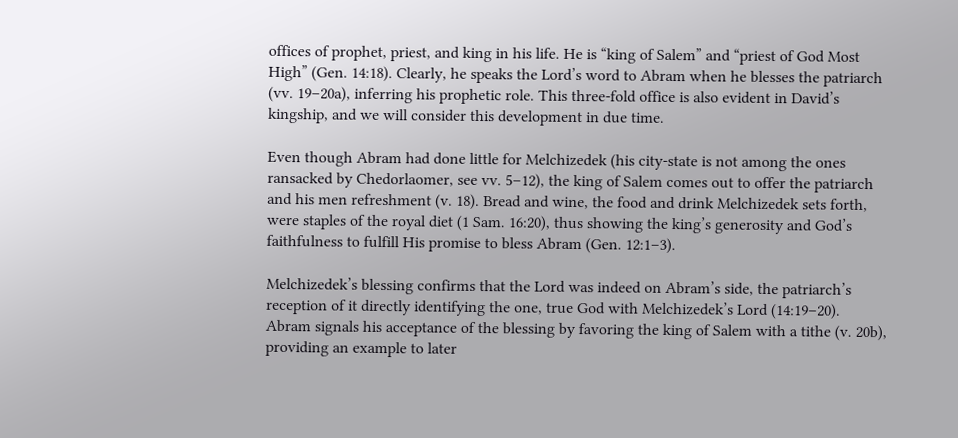offices of prophet, priest, and king in his life. He is “king of Salem” and “priest of God Most High” (Gen. 14:18). Clearly, he speaks the Lord’s word to Abram when he blesses the patriarch (vv. 19–20a), inferring his prophetic role. This three-fold office is also evident in David’s kingship, and we will consider this development in due time.

Even though Abram had done little for Melchizedek (his city-state is not among the ones ransacked by Chedorlaomer, see vv. 5–12), the king of Salem comes out to offer the patriarch and his men refreshment (v. 18). Bread and wine, the food and drink Melchizedek sets forth, were staples of the royal diet (1 Sam. 16:20), thus showing the king’s generosity and God’s faithfulness to fulfill His promise to bless Abram (Gen. 12:1–3).

Melchizedek’s blessing confirms that the Lord was indeed on Abram’s side, the patriarch’s reception of it directly identifying the one, true God with Melchizedek’s Lord (14:19–20). Abram signals his acceptance of the blessing by favoring the king of Salem with a tithe (v. 20b), providing an example to later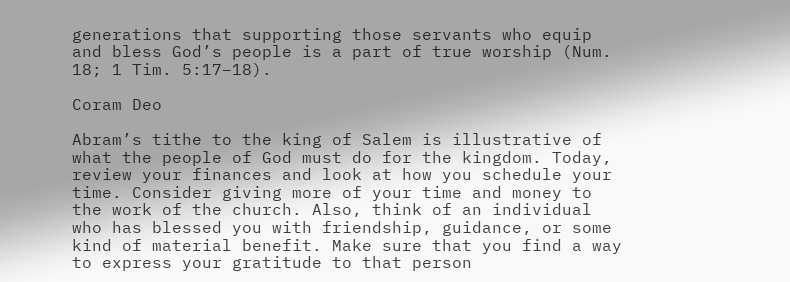generations that supporting those servants who equip and bless God’s people is a part of true worship (Num. 18; 1 Tim. 5:17–18).

Coram Deo

Abram’s tithe to the king of Salem is illustrative of what the people of God must do for the kingdom. Today, review your finances and look at how you schedule your time. Consider giving more of your time and money to the work of the church. Also, think of an individual who has blessed you with friendship, guidance, or some kind of material benefit. Make sure that you find a way to express your gratitude to that person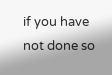if you have not done so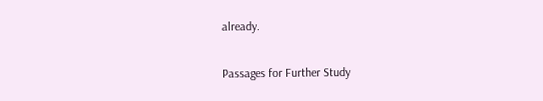already.

Passages for Further Study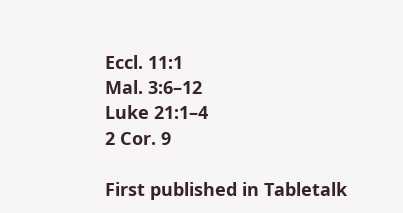Eccl. 11:1
Mal. 3:6–12
Luke 21:1–4
2 Cor. 9

First published in Tabletalk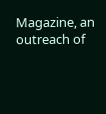Magazine, an outreach of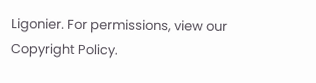Ligonier. For permissions, view our Copyright Policy.